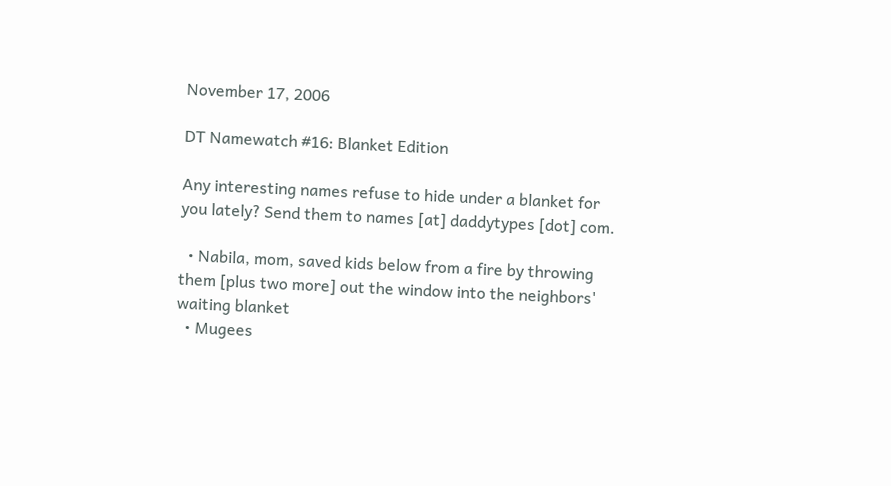November 17, 2006

DT Namewatch #16: Blanket Edition

Any interesting names refuse to hide under a blanket for you lately? Send them to names [at] daddytypes [dot] com.

  • Nabila, mom, saved kids below from a fire by throwing them [plus two more] out the window into the neighbors' waiting blanket
  • Mugees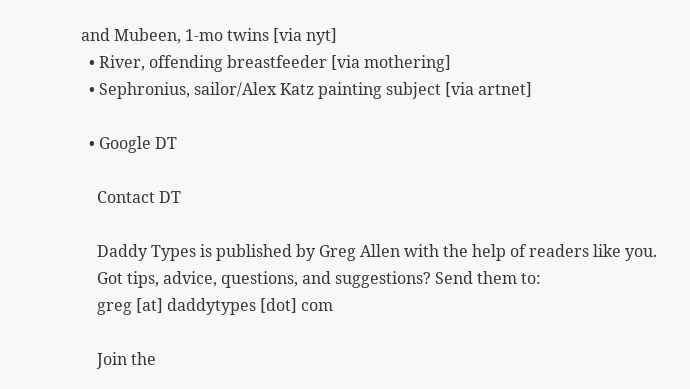and Mubeen, 1-mo twins [via nyt]
  • River, offending breastfeeder [via mothering]
  • Sephronius, sailor/Alex Katz painting subject [via artnet]

  • Google DT

    Contact DT

    Daddy Types is published by Greg Allen with the help of readers like you.
    Got tips, advice, questions, and suggestions? Send them to:
    greg [at] daddytypes [dot] com

    Join the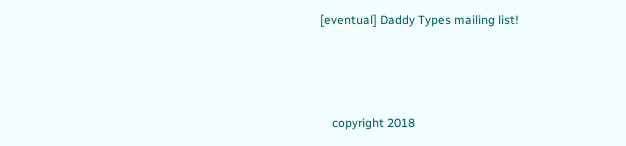[eventual] Daddy Types mailing list!



    copyright 2018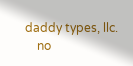daddy types, llc.
    no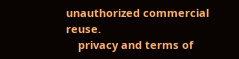unauthorized commercial reuse.
    privacy and terms of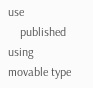use
    published using movable type